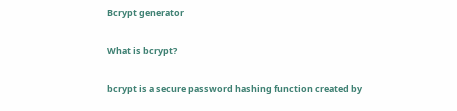Bcrypt generator

What is bcrypt?

bcrypt is a secure password hashing function created by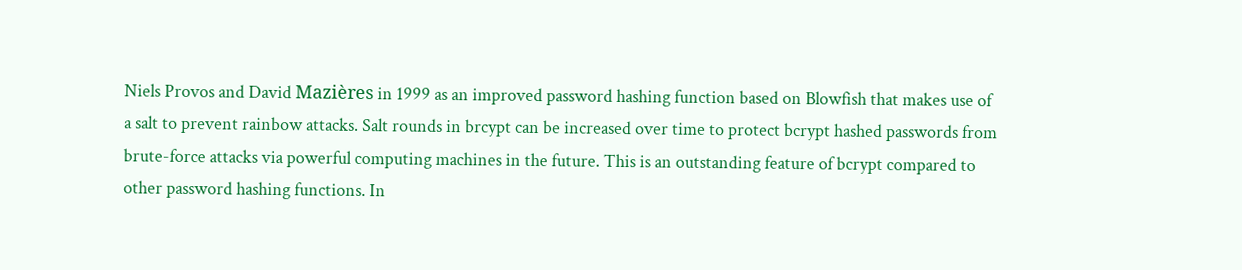Niels Provos and David Mazières in 1999 as an improved password hashing function based on Blowfish that makes use of a salt to prevent rainbow attacks. Salt rounds in brcypt can be increased over time to protect bcrypt hashed passwords from brute-force attacks via powerful computing machines in the future. This is an outstanding feature of bcrypt compared to other password hashing functions. In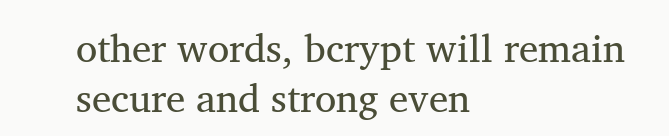other words, bcrypt will remain secure and strong even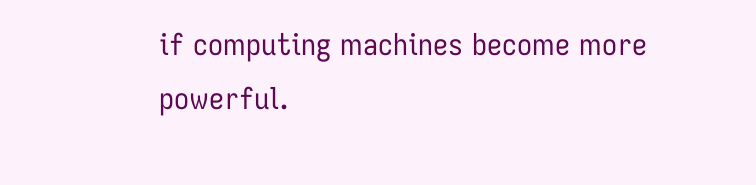if computing machines become more powerful.